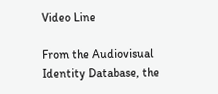Video Line

From the Audiovisual Identity Database, the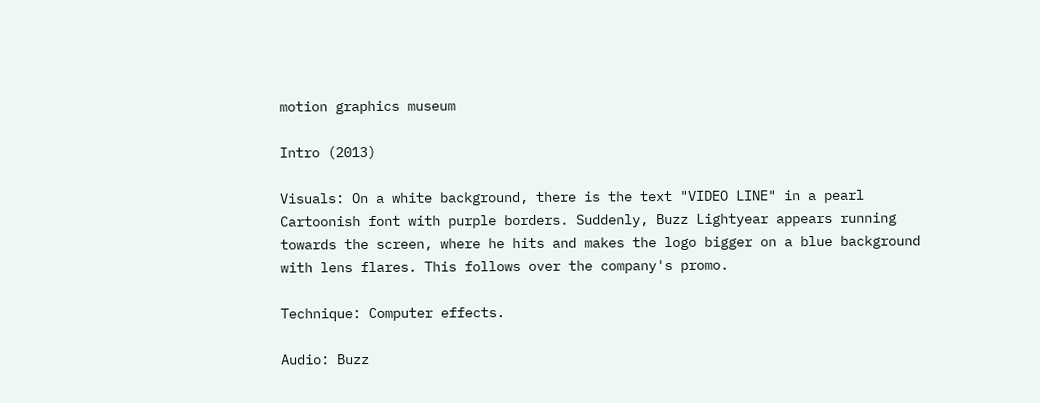motion graphics museum

Intro (2013)

Visuals: On a white background, there is the text "VIDEO LINE" in a pearl Cartoonish font with purple borders. Suddenly, Buzz Lightyear appears running towards the screen, where he hits and makes the logo bigger on a blue background with lens flares. This follows over the company's promo.

Technique: Computer effects.

Audio: Buzz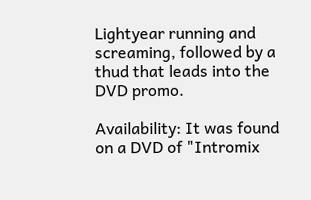Lightyear running and screaming, followed by a thud that leads into the DVD promo.

Availability: It was found on a DVD of "Intromix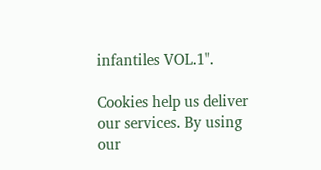infantiles VOL.1".

Cookies help us deliver our services. By using our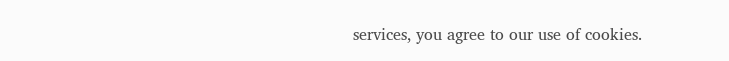services, you agree to our use of cookies.